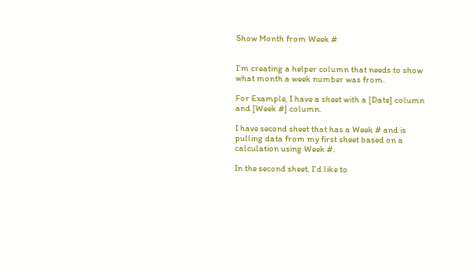Show Month from Week #


I'm creating a helper column that needs to show what month a week number was from.

For Example, I have a sheet with a [Date] column and [Week #] column.

I have second sheet that has a Week # and is pulling data from my first sheet based on a calculation using Week #.

In the second sheet, I'd like to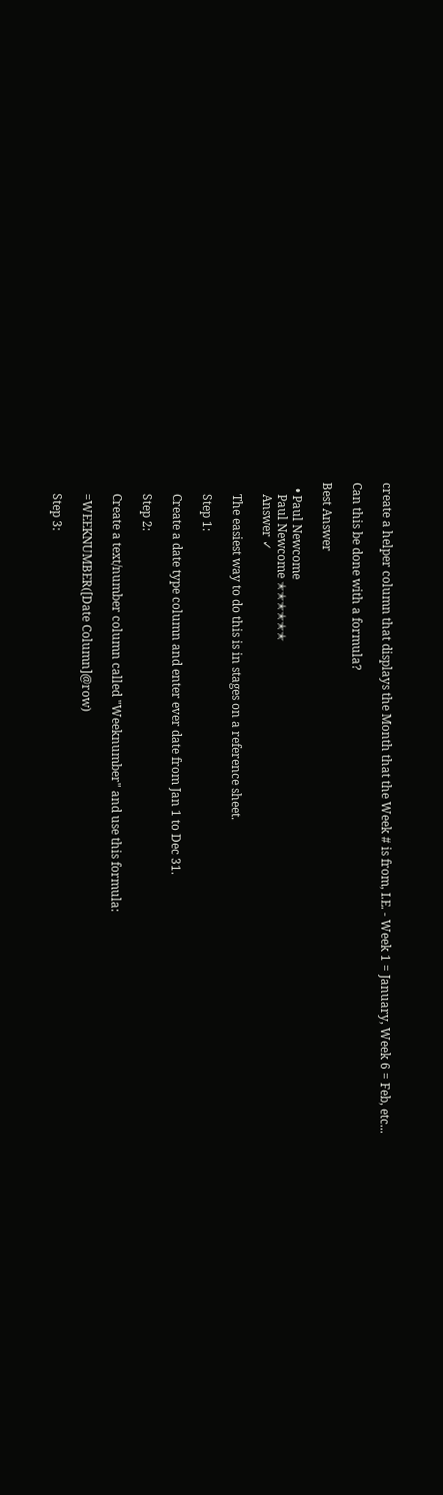create a helper column that displays the Month that the Week # is from, I.E. - Week 1 = January, Week 6 = Feb, etc...

Can this be done with a formula?

Best Answer

  • Paul Newcome
    Paul Newcome ✭✭✭✭✭✭
    Answer ✓

    The easiest way to do this is in stages on a reference sheet.

    Step 1:

    Create a date type column and enter ever date from Jan 1 to Dec 31.

    Step 2:

    Create a text/number column called "Weeknumber" and use this formula:

    =WEEKNUMBER([Date Column]@row)

    Step 3: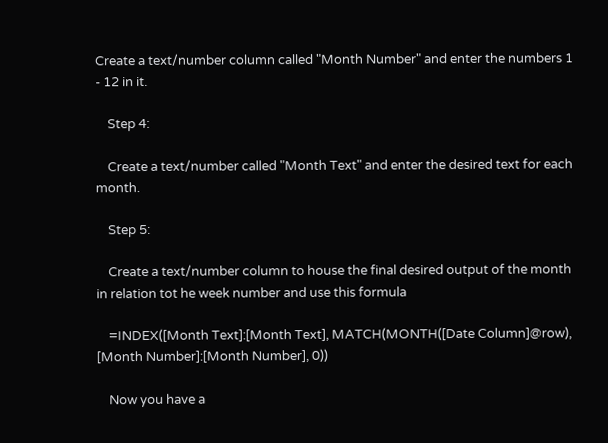Create a text/number column called "Month Number" and enter the numbers 1 - 12 in it.

    Step 4:

    Create a text/number called "Month Text" and enter the desired text for each month.

    Step 5:

    Create a text/number column to house the final desired output of the month in relation tot he week number and use this formula

    =INDEX([Month Text]:[Month Text], MATCH(MONTH([Date Column]@row), [Month Number]:[Month Number], 0))

    Now you have a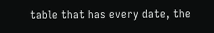table that has every date, the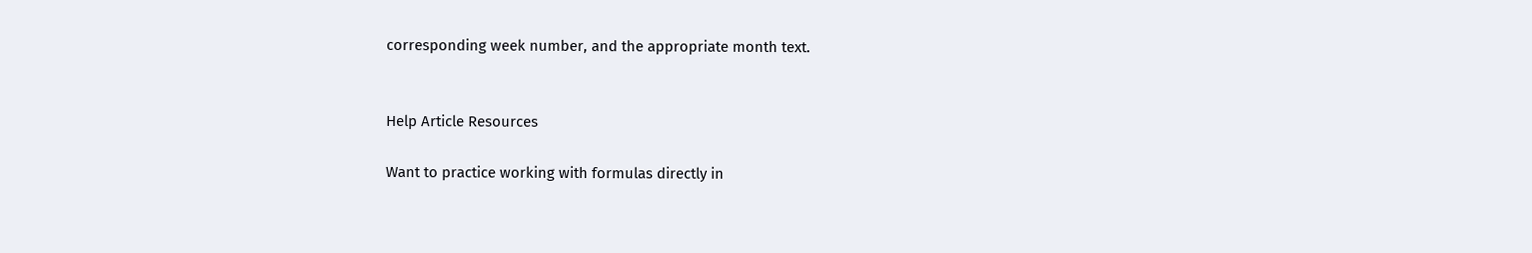corresponding week number, and the appropriate month text.


Help Article Resources

Want to practice working with formulas directly in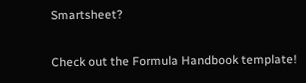Smartsheet?

Check out the Formula Handbook template!